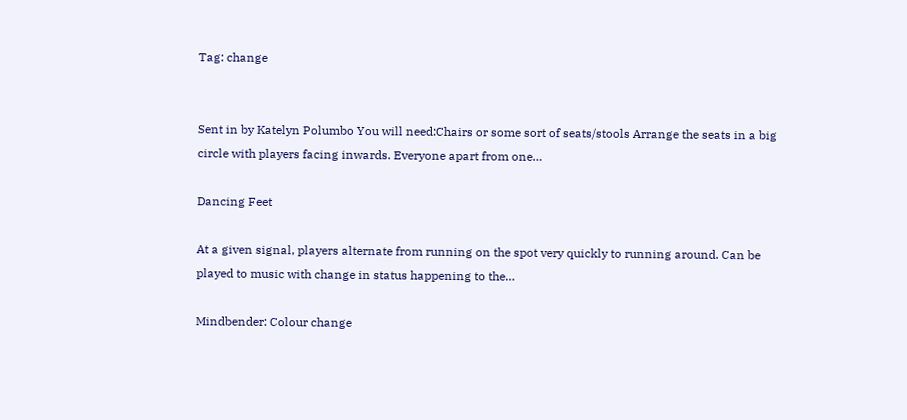Tag: change


Sent in by Katelyn Polumbo You will need:Chairs or some sort of seats/stools Arrange the seats in a big circle with players facing inwards. Everyone apart from one…

Dancing Feet

At a given signal, players alternate from running on the spot very quickly to running around. Can be played to music with change in status happening to the…

Mindbender: Colour change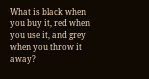What is black when you buy it, red when you use it, and grey when you throw it away?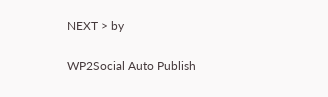NEXT > by

WP2Social Auto Publish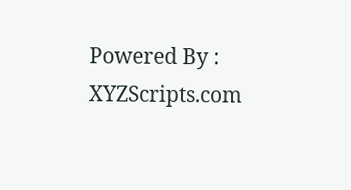Powered By : XYZScripts.com